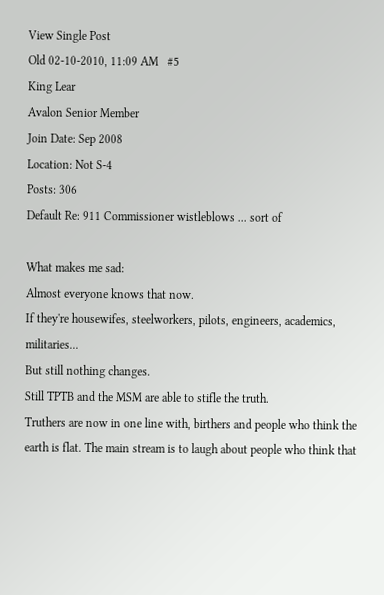View Single Post
Old 02-10-2010, 11:09 AM   #5
King Lear
Avalon Senior Member
Join Date: Sep 2008
Location: Not S-4
Posts: 306
Default Re: 911 Commissioner wistleblows ... sort of

What makes me sad:
Almost everyone knows that now.
If they're housewifes, steelworkers, pilots, engineers, academics, militaries...
But still nothing changes.
Still TPTB and the MSM are able to stifle the truth.
Truthers are now in one line with, birthers and people who think the earth is flat. The main stream is to laugh about people who think that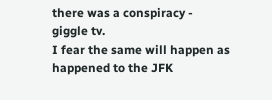there was a conspiracy - giggle tv.
I fear the same will happen as happened to the JFK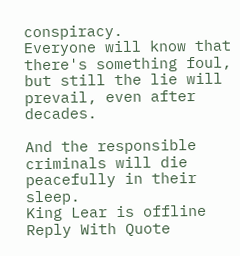conspiracy.
Everyone will know that there's something foul, but still the lie will prevail, even after decades.

And the responsible criminals will die peacefully in their sleep.
King Lear is offline   Reply With Quote